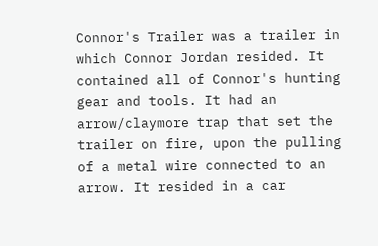Connor's Trailer was a trailer in which Connor Jordan resided. It contained all of Connor's hunting gear and tools. It had an arrow/claymore trap that set the trailer on fire, upon the pulling of a metal wire connected to an arrow. It resided in a car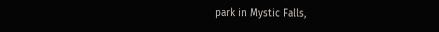park in Mystic Falls,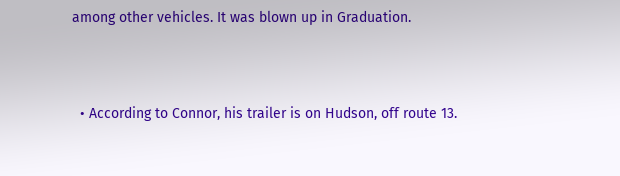among other vehicles. It was blown up in Graduation.



  • According to Connor, his trailer is on Hudson, off route 13.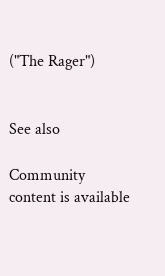("The Rager")


See also

Community content is available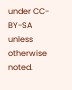under CC-BY-SA unless otherwise noted.